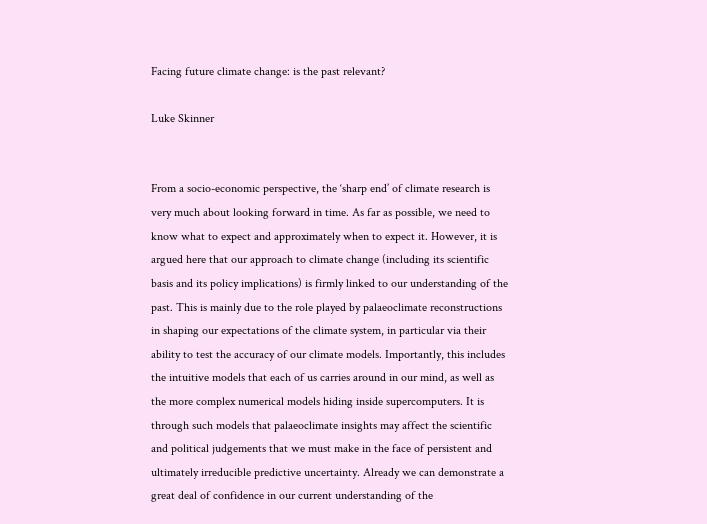Facing future climate change: is the past relevant?

Luke Skinner


From a socio-economic perspective, the ‘sharp end’ of climate research is very much about looking forward in time. As far as possible, we need to know what to expect and approximately when to expect it. However, it is argued here that our approach to climate change (including its scientific basis and its policy implications) is firmly linked to our understanding of the past. This is mainly due to the role played by palaeoclimate reconstructions in shaping our expectations of the climate system, in particular via their ability to test the accuracy of our climate models. Importantly, this includes the intuitive models that each of us carries around in our mind, as well as the more complex numerical models hiding inside supercomputers. It is through such models that palaeoclimate insights may affect the scientific and political judgements that we must make in the face of persistent and ultimately irreducible predictive uncertainty. Already we can demonstrate a great deal of confidence in our current understanding of the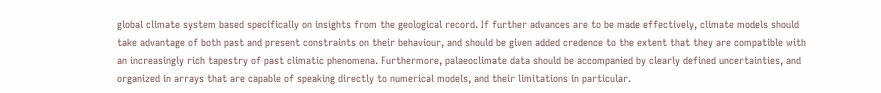global climate system based specifically on insights from the geological record. If further advances are to be made effectively, climate models should take advantage of both past and present constraints on their behaviour, and should be given added credence to the extent that they are compatible with an increasingly rich tapestry of past climatic phenomena. Furthermore, palaeoclimate data should be accompanied by clearly defined uncertainties, and organized in arrays that are capable of speaking directly to numerical models, and their limitations in particular.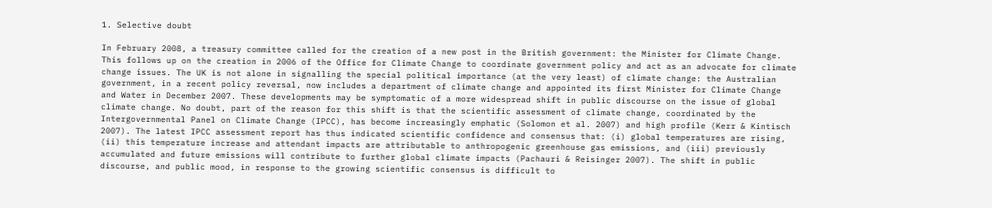1. Selective doubt

In February 2008, a treasury committee called for the creation of a new post in the British government: the Minister for Climate Change. This follows up on the creation in 2006 of the Office for Climate Change to coordinate government policy and act as an advocate for climate change issues. The UK is not alone in signalling the special political importance (at the very least) of climate change: the Australian government, in a recent policy reversal, now includes a department of climate change and appointed its first Minister for Climate Change and Water in December 2007. These developments may be symptomatic of a more widespread shift in public discourse on the issue of global climate change. No doubt, part of the reason for this shift is that the scientific assessment of climate change, coordinated by the Intergovernmental Panel on Climate Change (IPCC), has become increasingly emphatic (Solomon et al. 2007) and high profile (Kerr & Kintisch 2007). The latest IPCC assessment report has thus indicated scientific confidence and consensus that: (i) global temperatures are rising, (ii) this temperature increase and attendant impacts are attributable to anthropogenic greenhouse gas emissions, and (iii) previously accumulated and future emissions will contribute to further global climate impacts (Pachauri & Reisinger 2007). The shift in public discourse, and public mood, in response to the growing scientific consensus is difficult to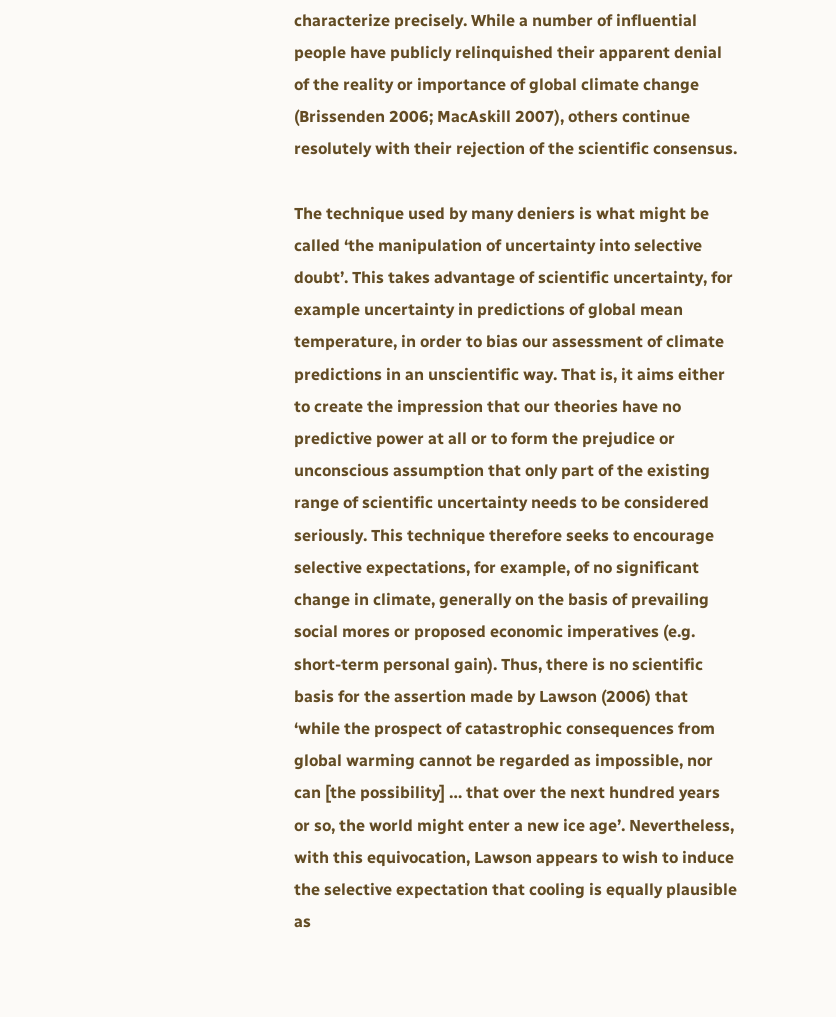characterize precisely. While a number of influential people have publicly relinquished their apparent denial of the reality or importance of global climate change (Brissenden 2006; MacAskill 2007), others continue resolutely with their rejection of the scientific consensus.

The technique used by many deniers is what might be called ‘the manipulation of uncertainty into selective doubt’. This takes advantage of scientific uncertainty, for example uncertainty in predictions of global mean temperature, in order to bias our assessment of climate predictions in an unscientific way. That is, it aims either to create the impression that our theories have no predictive power at all or to form the prejudice or unconscious assumption that only part of the existing range of scientific uncertainty needs to be considered seriously. This technique therefore seeks to encourage selective expectations, for example, of no significant change in climate, generally on the basis of prevailing social mores or proposed economic imperatives (e.g. short-term personal gain). Thus, there is no scientific basis for the assertion made by Lawson (2006) that ‘while the prospect of catastrophic consequences from global warming cannot be regarded as impossible, nor can [the possibility] … that over the next hundred years or so, the world might enter a new ice age’. Nevertheless, with this equivocation, Lawson appears to wish to induce the selective expectation that cooling is equally plausible as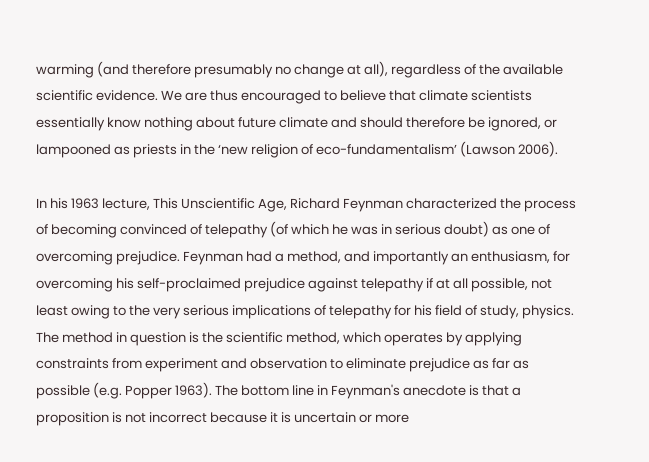warming (and therefore presumably no change at all), regardless of the available scientific evidence. We are thus encouraged to believe that climate scientists essentially know nothing about future climate and should therefore be ignored, or lampooned as priests in the ‘new religion of eco-fundamentalism’ (Lawson 2006).

In his 1963 lecture, This Unscientific Age, Richard Feynman characterized the process of becoming convinced of telepathy (of which he was in serious doubt) as one of overcoming prejudice. Feynman had a method, and importantly an enthusiasm, for overcoming his self-proclaimed prejudice against telepathy if at all possible, not least owing to the very serious implications of telepathy for his field of study, physics. The method in question is the scientific method, which operates by applying constraints from experiment and observation to eliminate prejudice as far as possible (e.g. Popper 1963). The bottom line in Feynman's anecdote is that a proposition is not incorrect because it is uncertain or more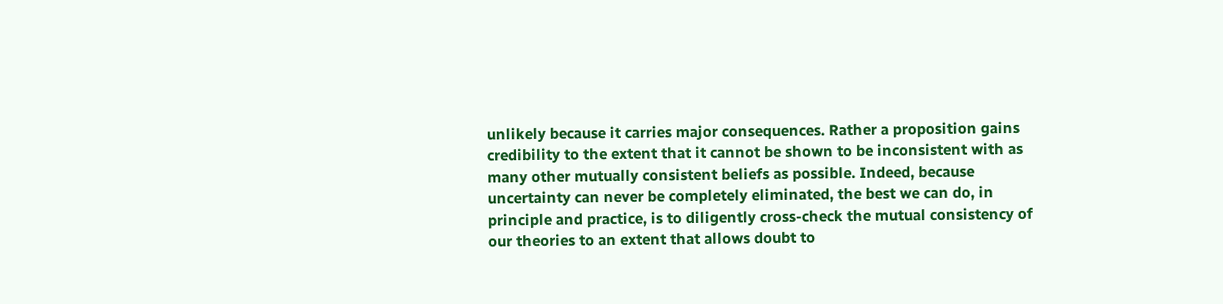unlikely because it carries major consequences. Rather a proposition gains credibility to the extent that it cannot be shown to be inconsistent with as many other mutually consistent beliefs as possible. Indeed, because uncertainty can never be completely eliminated, the best we can do, in principle and practice, is to diligently cross-check the mutual consistency of our theories to an extent that allows doubt to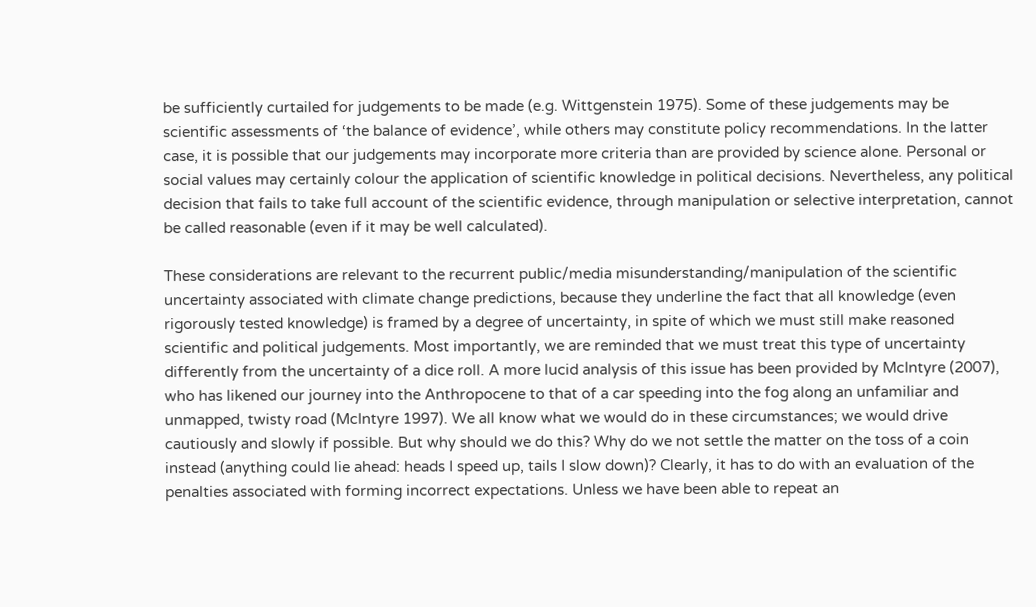be sufficiently curtailed for judgements to be made (e.g. Wittgenstein 1975). Some of these judgements may be scientific assessments of ‘the balance of evidence’, while others may constitute policy recommendations. In the latter case, it is possible that our judgements may incorporate more criteria than are provided by science alone. Personal or social values may certainly colour the application of scientific knowledge in political decisions. Nevertheless, any political decision that fails to take full account of the scientific evidence, through manipulation or selective interpretation, cannot be called reasonable (even if it may be well calculated).

These considerations are relevant to the recurrent public/media misunderstanding/manipulation of the scientific uncertainty associated with climate change predictions, because they underline the fact that all knowledge (even rigorously tested knowledge) is framed by a degree of uncertainty, in spite of which we must still make reasoned scientific and political judgements. Most importantly, we are reminded that we must treat this type of uncertainty differently from the uncertainty of a dice roll. A more lucid analysis of this issue has been provided by McIntyre (2007), who has likened our journey into the Anthropocene to that of a car speeding into the fog along an unfamiliar and unmapped, twisty road (McIntyre 1997). We all know what we would do in these circumstances; we would drive cautiously and slowly if possible. But why should we do this? Why do we not settle the matter on the toss of a coin instead (anything could lie ahead: heads I speed up, tails I slow down)? Clearly, it has to do with an evaluation of the penalties associated with forming incorrect expectations. Unless we have been able to repeat an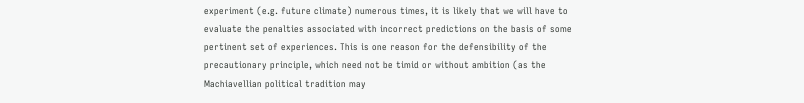experiment (e.g. future climate) numerous times, it is likely that we will have to evaluate the penalties associated with incorrect predictions on the basis of some pertinent set of experiences. This is one reason for the defensibility of the precautionary principle, which need not be timid or without ambition (as the Machiavellian political tradition may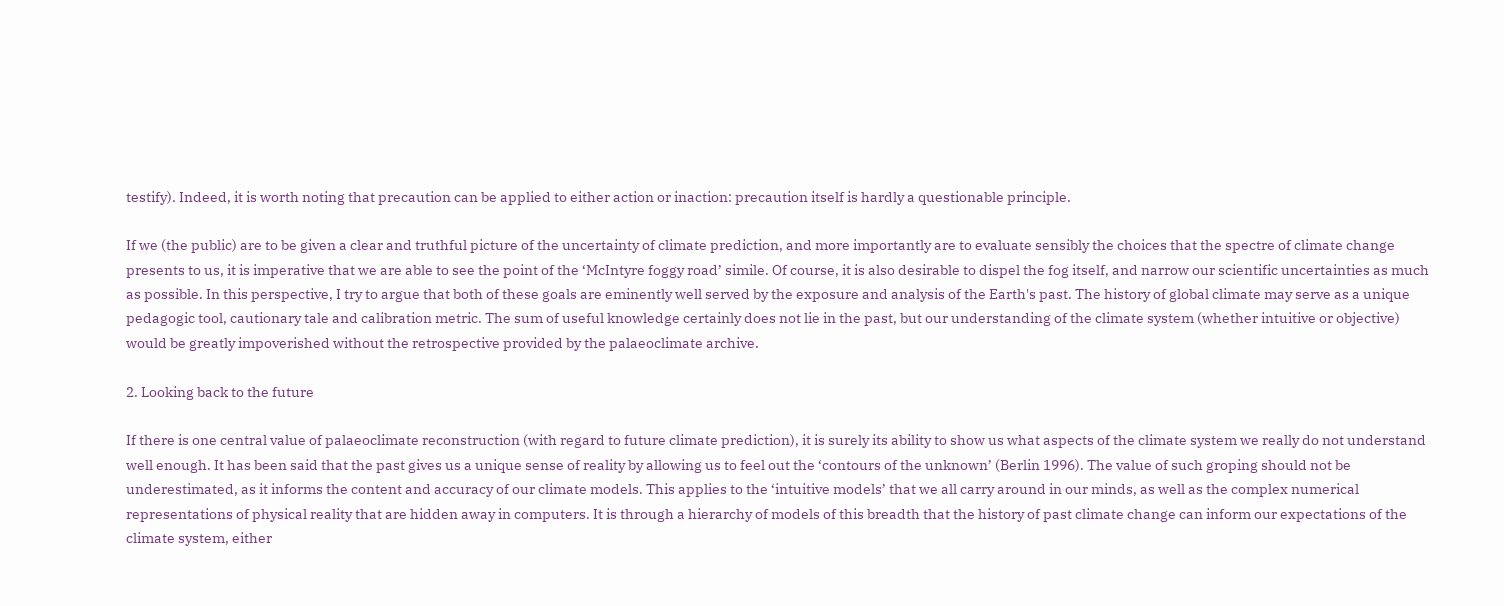testify). Indeed, it is worth noting that precaution can be applied to either action or inaction: precaution itself is hardly a questionable principle.

If we (the public) are to be given a clear and truthful picture of the uncertainty of climate prediction, and more importantly are to evaluate sensibly the choices that the spectre of climate change presents to us, it is imperative that we are able to see the point of the ‘McIntyre foggy road’ simile. Of course, it is also desirable to dispel the fog itself, and narrow our scientific uncertainties as much as possible. In this perspective, I try to argue that both of these goals are eminently well served by the exposure and analysis of the Earth's past. The history of global climate may serve as a unique pedagogic tool, cautionary tale and calibration metric. The sum of useful knowledge certainly does not lie in the past, but our understanding of the climate system (whether intuitive or objective) would be greatly impoverished without the retrospective provided by the palaeoclimate archive.

2. Looking back to the future

If there is one central value of palaeoclimate reconstruction (with regard to future climate prediction), it is surely its ability to show us what aspects of the climate system we really do not understand well enough. It has been said that the past gives us a unique sense of reality by allowing us to feel out the ‘contours of the unknown’ (Berlin 1996). The value of such groping should not be underestimated, as it informs the content and accuracy of our climate models. This applies to the ‘intuitive models’ that we all carry around in our minds, as well as the complex numerical representations of physical reality that are hidden away in computers. It is through a hierarchy of models of this breadth that the history of past climate change can inform our expectations of the climate system, either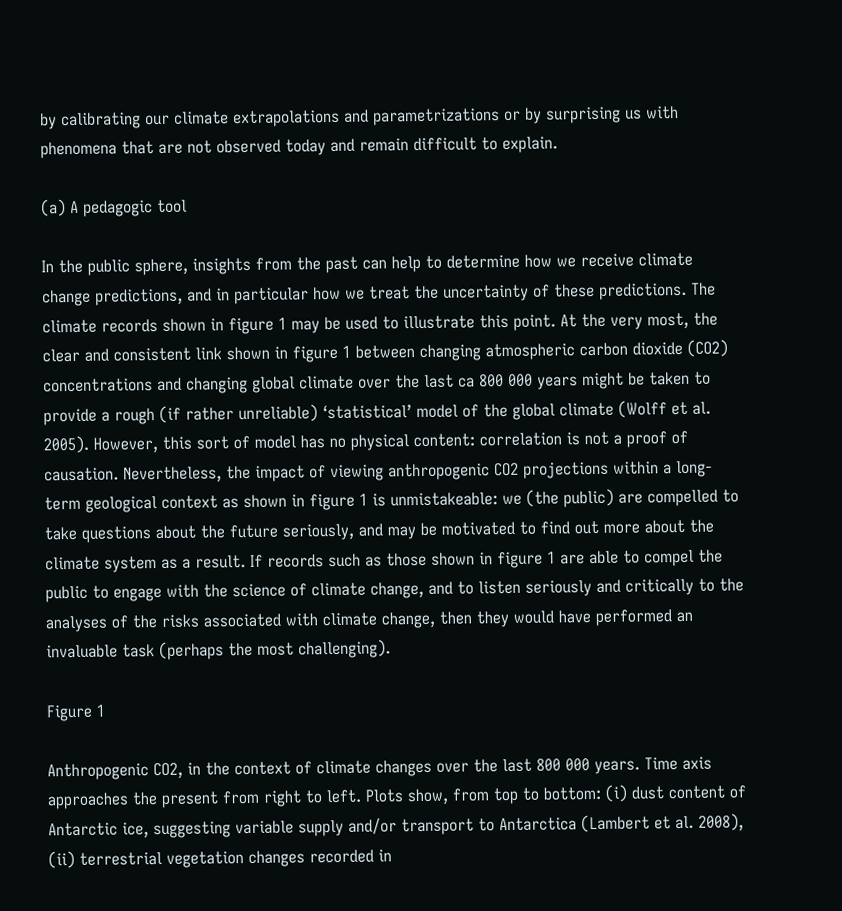by calibrating our climate extrapolations and parametrizations or by surprising us with phenomena that are not observed today and remain difficult to explain.

(a) A pedagogic tool

In the public sphere, insights from the past can help to determine how we receive climate change predictions, and in particular how we treat the uncertainty of these predictions. The climate records shown in figure 1 may be used to illustrate this point. At the very most, the clear and consistent link shown in figure 1 between changing atmospheric carbon dioxide (CO2) concentrations and changing global climate over the last ca 800 000 years might be taken to provide a rough (if rather unreliable) ‘statistical’ model of the global climate (Wolff et al. 2005). However, this sort of model has no physical content: correlation is not a proof of causation. Nevertheless, the impact of viewing anthropogenic CO2 projections within a long-term geological context as shown in figure 1 is unmistakeable: we (the public) are compelled to take questions about the future seriously, and may be motivated to find out more about the climate system as a result. If records such as those shown in figure 1 are able to compel the public to engage with the science of climate change, and to listen seriously and critically to the analyses of the risks associated with climate change, then they would have performed an invaluable task (perhaps the most challenging).

Figure 1

Anthropogenic CO2, in the context of climate changes over the last 800 000 years. Time axis approaches the present from right to left. Plots show, from top to bottom: (i) dust content of Antarctic ice, suggesting variable supply and/or transport to Antarctica (Lambert et al. 2008), (ii) terrestrial vegetation changes recorded in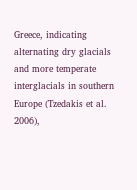Greece, indicating alternating dry glacials and more temperate interglacials in southern Europe (Tzedakis et al. 2006),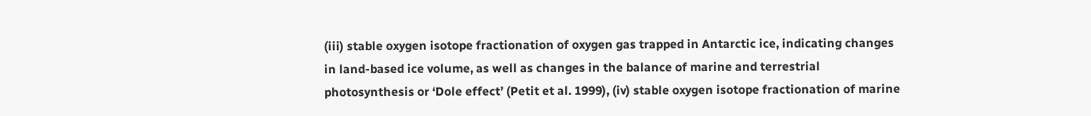(iii) stable oxygen isotope fractionation of oxygen gas trapped in Antarctic ice, indicating changes in land-based ice volume, as well as changes in the balance of marine and terrestrial photosynthesis or ‘Dole effect’ (Petit et al. 1999), (iv) stable oxygen isotope fractionation of marine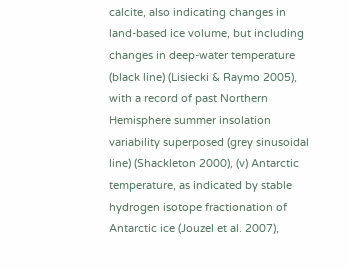calcite, also indicating changes in land-based ice volume, but including changes in deep-water temperature (black line) (Lisiecki & Raymo 2005), with a record of past Northern Hemisphere summer insolation variability superposed (grey sinusoidal line) (Shackleton 2000), (v) Antarctic temperature, as indicated by stable hydrogen isotope fractionation of Antarctic ice (Jouzel et al. 2007),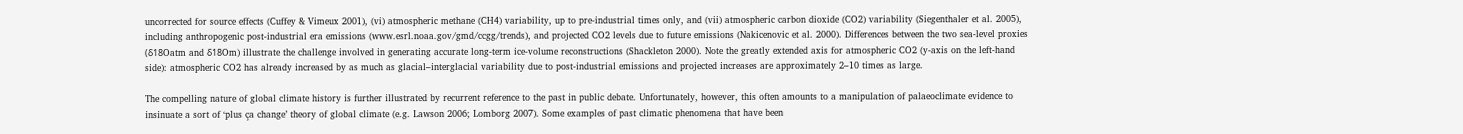uncorrected for source effects (Cuffey & Vimeux 2001), (vi) atmospheric methane (CH4) variability, up to pre-industrial times only, and (vii) atmospheric carbon dioxide (CO2) variability (Siegenthaler et al. 2005), including anthropogenic post-industrial era emissions (www.esrl.noaa.gov/gmd/ccgg/trends), and projected CO2 levels due to future emissions (Nakicenovic et al. 2000). Differences between the two sea-level proxies (δ18Oatm and δ18Om) illustrate the challenge involved in generating accurate long-term ice-volume reconstructions (Shackleton 2000). Note the greatly extended axis for atmospheric CO2 (y-axis on the left-hand side): atmospheric CO2 has already increased by as much as glacial–interglacial variability due to post-industrial emissions and projected increases are approximately 2–10 times as large.

The compelling nature of global climate history is further illustrated by recurrent reference to the past in public debate. Unfortunately, however, this often amounts to a manipulation of palaeoclimate evidence to insinuate a sort of ‘plus ça change’ theory of global climate (e.g. Lawson 2006; Lomborg 2007). Some examples of past climatic phenomena that have been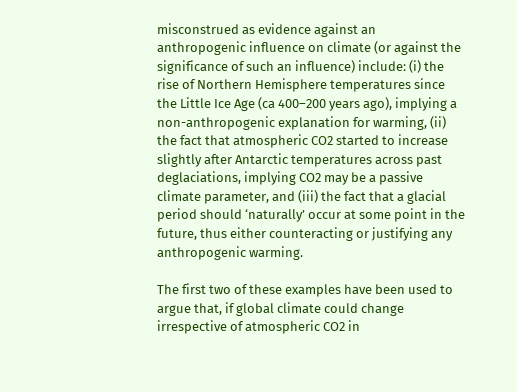misconstrued as evidence against an anthropogenic influence on climate (or against the significance of such an influence) include: (i) the rise of Northern Hemisphere temperatures since the Little Ice Age (ca 400–200 years ago), implying a non-anthropogenic explanation for warming, (ii) the fact that atmospheric CO2 started to increase slightly after Antarctic temperatures across past deglaciations, implying CO2 may be a passive climate parameter, and (iii) the fact that a glacial period should ‘naturally’ occur at some point in the future, thus either counteracting or justifying any anthropogenic warming.

The first two of these examples have been used to argue that, if global climate could change irrespective of atmospheric CO2 in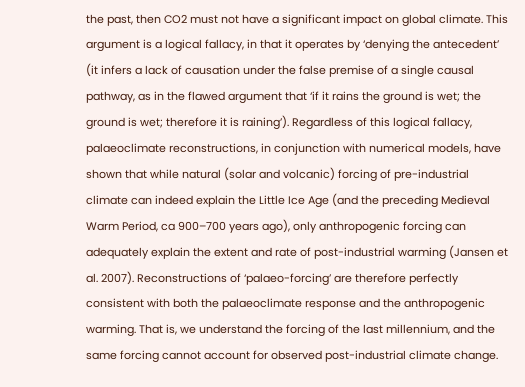the past, then CO2 must not have a significant impact on global climate. This argument is a logical fallacy, in that it operates by ‘denying the antecedent’ (it infers a lack of causation under the false premise of a single causal pathway, as in the flawed argument that ‘if it rains the ground is wet; the ground is wet; therefore it is raining’). Regardless of this logical fallacy, palaeoclimate reconstructions, in conjunction with numerical models, have shown that while natural (solar and volcanic) forcing of pre-industrial climate can indeed explain the Little Ice Age (and the preceding Medieval Warm Period, ca 900–700 years ago), only anthropogenic forcing can adequately explain the extent and rate of post-industrial warming (Jansen et al. 2007). Reconstructions of ‘palaeo-forcing’ are therefore perfectly consistent with both the palaeoclimate response and the anthropogenic warming. That is, we understand the forcing of the last millennium, and the same forcing cannot account for observed post-industrial climate change.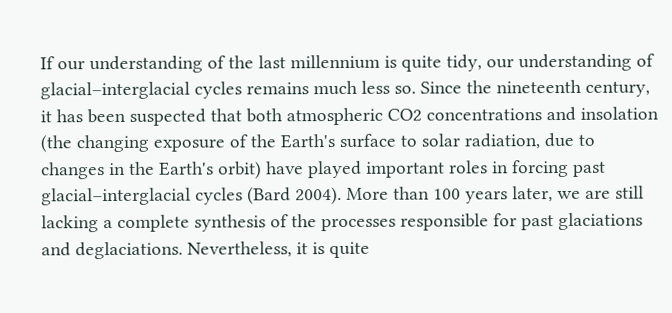If our understanding of the last millennium is quite tidy, our understanding of glacial–interglacial cycles remains much less so. Since the nineteenth century, it has been suspected that both atmospheric CO2 concentrations and insolation (the changing exposure of the Earth's surface to solar radiation, due to changes in the Earth's orbit) have played important roles in forcing past glacial–interglacial cycles (Bard 2004). More than 100 years later, we are still lacking a complete synthesis of the processes responsible for past glaciations and deglaciations. Nevertheless, it is quite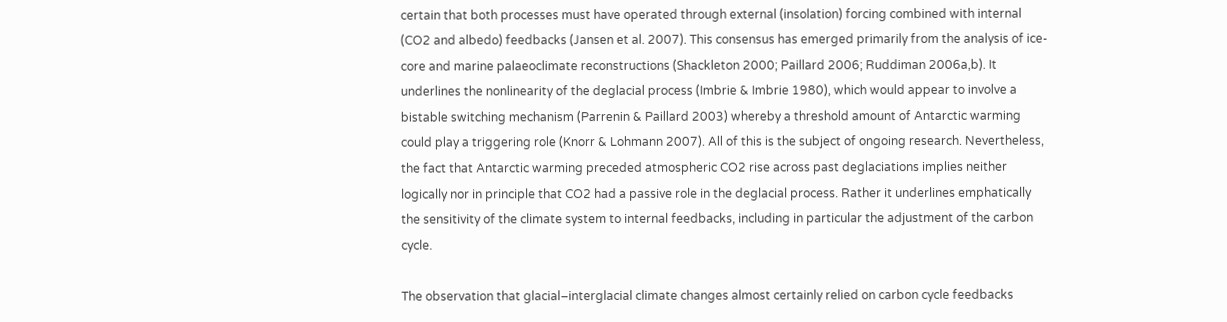certain that both processes must have operated through external (insolation) forcing combined with internal (CO2 and albedo) feedbacks (Jansen et al. 2007). This consensus has emerged primarily from the analysis of ice-core and marine palaeoclimate reconstructions (Shackleton 2000; Paillard 2006; Ruddiman 2006a,b). It underlines the nonlinearity of the deglacial process (Imbrie & Imbrie 1980), which would appear to involve a bistable switching mechanism (Parrenin & Paillard 2003) whereby a threshold amount of Antarctic warming could play a triggering role (Knorr & Lohmann 2007). All of this is the subject of ongoing research. Nevertheless, the fact that Antarctic warming preceded atmospheric CO2 rise across past deglaciations implies neither logically nor in principle that CO2 had a passive role in the deglacial process. Rather it underlines emphatically the sensitivity of the climate system to internal feedbacks, including in particular the adjustment of the carbon cycle.

The observation that glacial–interglacial climate changes almost certainly relied on carbon cycle feedbacks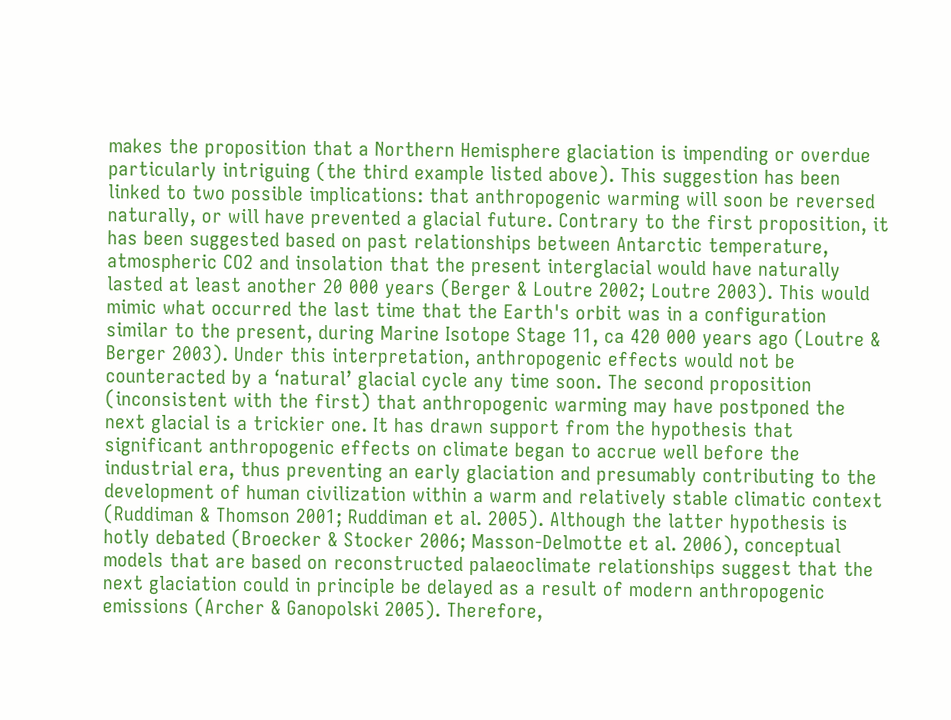makes the proposition that a Northern Hemisphere glaciation is impending or overdue particularly intriguing (the third example listed above). This suggestion has been linked to two possible implications: that anthropogenic warming will soon be reversed naturally, or will have prevented a glacial future. Contrary to the first proposition, it has been suggested based on past relationships between Antarctic temperature, atmospheric CO2 and insolation that the present interglacial would have naturally lasted at least another 20 000 years (Berger & Loutre 2002; Loutre 2003). This would mimic what occurred the last time that the Earth's orbit was in a configuration similar to the present, during Marine Isotope Stage 11, ca 420 000 years ago (Loutre & Berger 2003). Under this interpretation, anthropogenic effects would not be counteracted by a ‘natural’ glacial cycle any time soon. The second proposition (inconsistent with the first) that anthropogenic warming may have postponed the next glacial is a trickier one. It has drawn support from the hypothesis that significant anthropogenic effects on climate began to accrue well before the industrial era, thus preventing an early glaciation and presumably contributing to the development of human civilization within a warm and relatively stable climatic context (Ruddiman & Thomson 2001; Ruddiman et al. 2005). Although the latter hypothesis is hotly debated (Broecker & Stocker 2006; Masson-Delmotte et al. 2006), conceptual models that are based on reconstructed palaeoclimate relationships suggest that the next glaciation could in principle be delayed as a result of modern anthropogenic emissions (Archer & Ganopolski 2005). Therefore,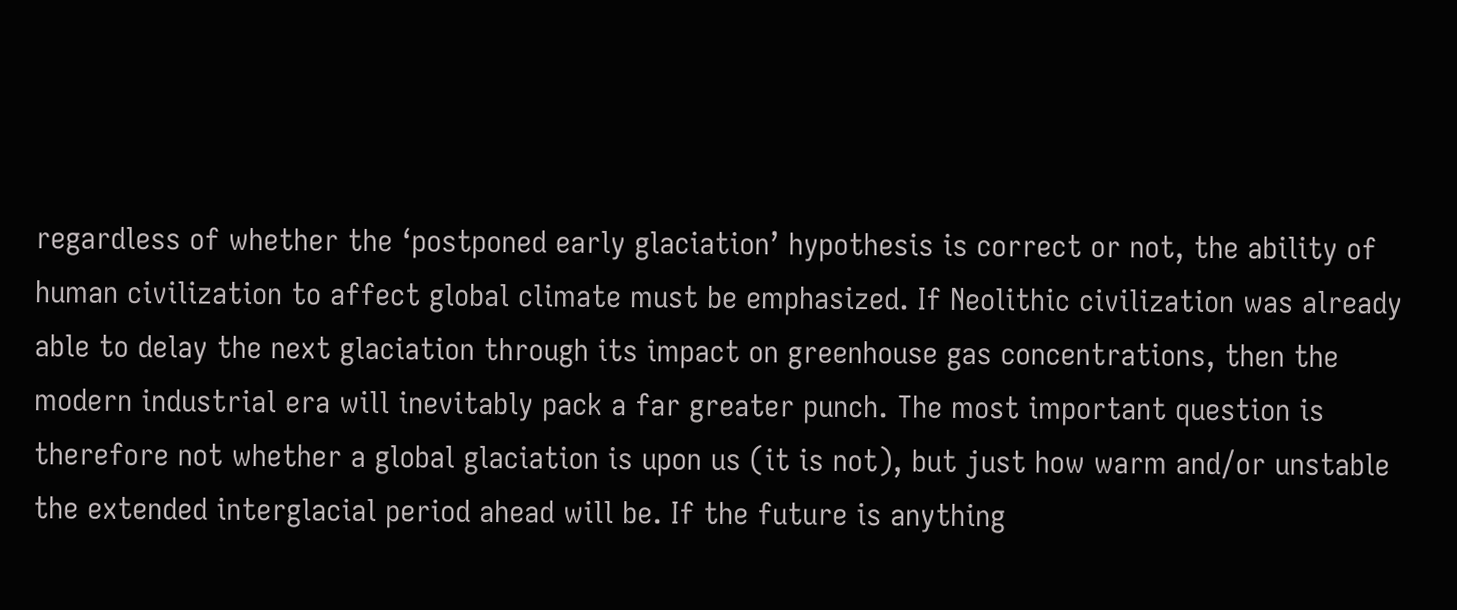regardless of whether the ‘postponed early glaciation’ hypothesis is correct or not, the ability of human civilization to affect global climate must be emphasized. If Neolithic civilization was already able to delay the next glaciation through its impact on greenhouse gas concentrations, then the modern industrial era will inevitably pack a far greater punch. The most important question is therefore not whether a global glaciation is upon us (it is not), but just how warm and/or unstable the extended interglacial period ahead will be. If the future is anything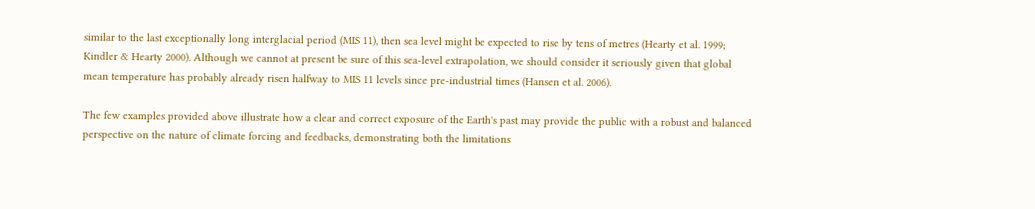similar to the last exceptionally long interglacial period (MIS 11), then sea level might be expected to rise by tens of metres (Hearty et al. 1999; Kindler & Hearty 2000). Although we cannot at present be sure of this sea-level extrapolation, we should consider it seriously given that global mean temperature has probably already risen halfway to MIS 11 levels since pre-industrial times (Hansen et al. 2006).

The few examples provided above illustrate how a clear and correct exposure of the Earth's past may provide the public with a robust and balanced perspective on the nature of climate forcing and feedbacks, demonstrating both the limitations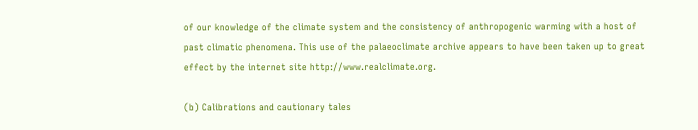of our knowledge of the climate system and the consistency of anthropogenic warming with a host of past climatic phenomena. This use of the palaeoclimate archive appears to have been taken up to great effect by the internet site http://www.realclimate.org.

(b) Calibrations and cautionary tales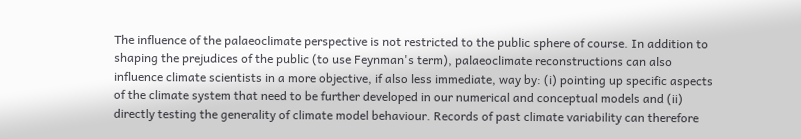The influence of the palaeoclimate perspective is not restricted to the public sphere of course. In addition to shaping the prejudices of the public (to use Feynman's term), palaeoclimate reconstructions can also influence climate scientists in a more objective, if also less immediate, way by: (i) pointing up specific aspects of the climate system that need to be further developed in our numerical and conceptual models and (ii) directly testing the generality of climate model behaviour. Records of past climate variability can therefore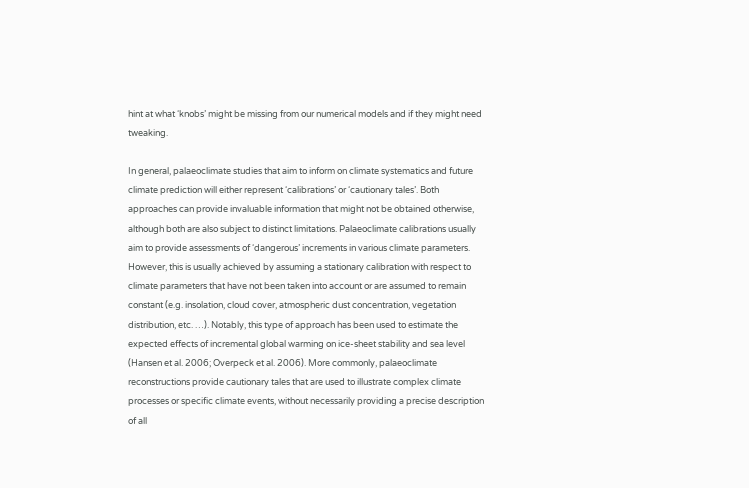hint at what ‘knobs’ might be missing from our numerical models and if they might need tweaking.

In general, palaeoclimate studies that aim to inform on climate systematics and future climate prediction will either represent ‘calibrations’ or ‘cautionary tales’. Both approaches can provide invaluable information that might not be obtained otherwise, although both are also subject to distinct limitations. Palaeoclimate calibrations usually aim to provide assessments of ‘dangerous’ increments in various climate parameters. However, this is usually achieved by assuming a stationary calibration with respect to climate parameters that have not been taken into account or are assumed to remain constant (e.g. insolation, cloud cover, atmospheric dust concentration, vegetation distribution, etc. …). Notably, this type of approach has been used to estimate the expected effects of incremental global warming on ice-sheet stability and sea level (Hansen et al. 2006; Overpeck et al. 2006). More commonly, palaeoclimate reconstructions provide cautionary tales that are used to illustrate complex climate processes or specific climate events, without necessarily providing a precise description of all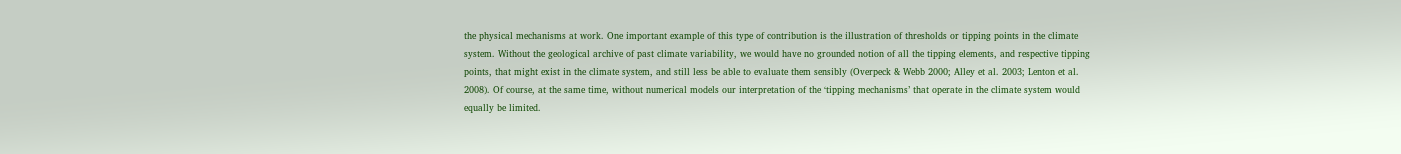the physical mechanisms at work. One important example of this type of contribution is the illustration of thresholds or tipping points in the climate system. Without the geological archive of past climate variability, we would have no grounded notion of all the tipping elements, and respective tipping points, that might exist in the climate system, and still less be able to evaluate them sensibly (Overpeck & Webb 2000; Alley et al. 2003; Lenton et al. 2008). Of course, at the same time, without numerical models our interpretation of the ‘tipping mechanisms’ that operate in the climate system would equally be limited.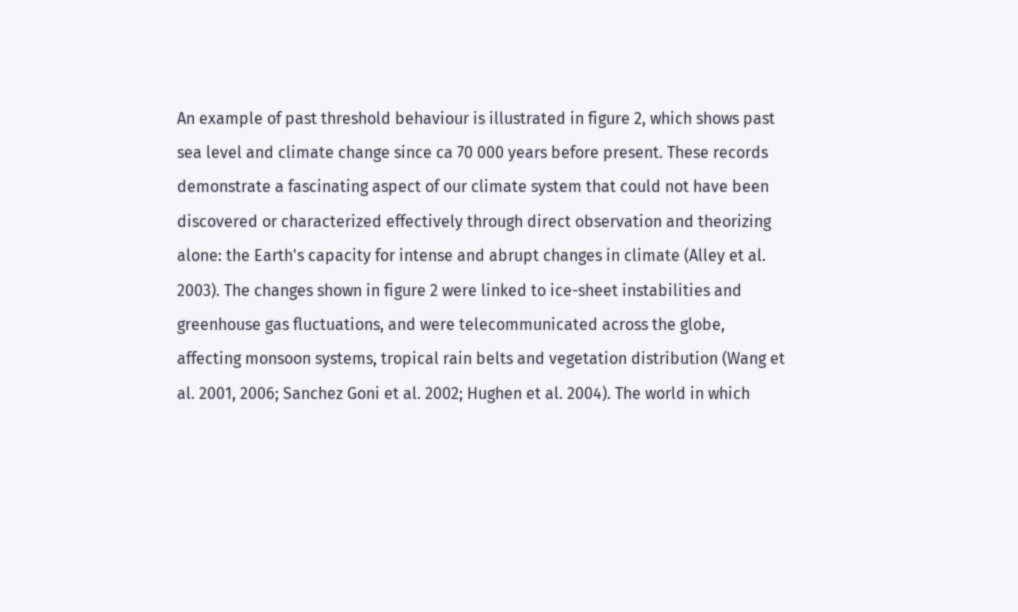An example of past threshold behaviour is illustrated in figure 2, which shows past sea level and climate change since ca 70 000 years before present. These records demonstrate a fascinating aspect of our climate system that could not have been discovered or characterized effectively through direct observation and theorizing alone: the Earth's capacity for intense and abrupt changes in climate (Alley et al. 2003). The changes shown in figure 2 were linked to ice-sheet instabilities and greenhouse gas fluctuations, and were telecommunicated across the globe, affecting monsoon systems, tropical rain belts and vegetation distribution (Wang et al. 2001, 2006; Sanchez Goni et al. 2002; Hughen et al. 2004). The world in which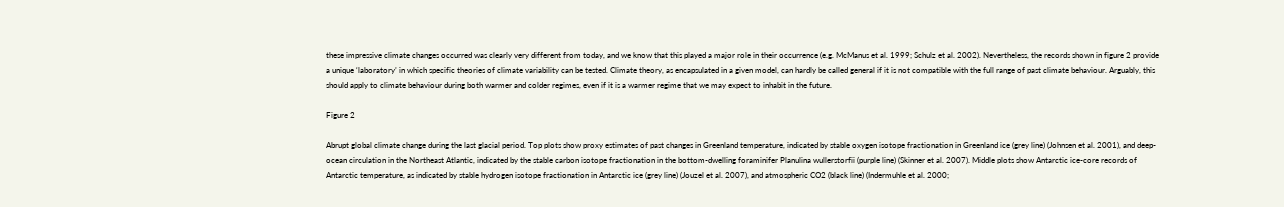these impressive climate changes occurred was clearly very different from today, and we know that this played a major role in their occurrence (e.g. McManus et al. 1999; Schulz et al. 2002). Nevertheless, the records shown in figure 2 provide a unique ‘laboratory’ in which specific theories of climate variability can be tested. Climate theory, as encapsulated in a given model, can hardly be called general if it is not compatible with the full range of past climate behaviour. Arguably, this should apply to climate behaviour during both warmer and colder regimes, even if it is a warmer regime that we may expect to inhabit in the future.

Figure 2

Abrupt global climate change during the last glacial period. Top plots show proxy estimates of past changes in Greenland temperature, indicated by stable oxygen isotope fractionation in Greenland ice (grey line) (Johnsen et al. 2001), and deep-ocean circulation in the Northeast Atlantic, indicated by the stable carbon isotope fractionation in the bottom-dwelling foraminifer Planulina wullerstorfii (purple line) (Skinner et al. 2007). Middle plots show Antarctic ice-core records of Antarctic temperature, as indicated by stable hydrogen isotope fractionation in Antarctic ice (grey line) (Jouzel et al. 2007), and atmospheric CO2 (black line) (Indermuhle et al. 2000;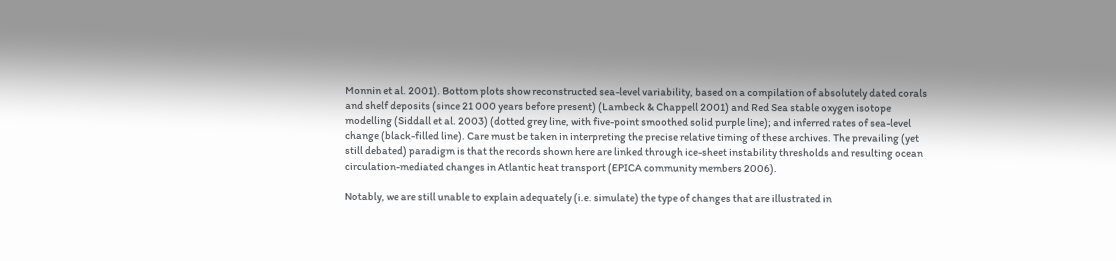Monnin et al. 2001). Bottom plots show reconstructed sea-level variability, based on a compilation of absolutely dated corals and shelf deposits (since 21 000 years before present) (Lambeck & Chappell 2001) and Red Sea stable oxygen isotope modelling (Siddall et al. 2003) (dotted grey line, with five-point smoothed solid purple line); and inferred rates of sea-level change (black-filled line). Care must be taken in interpreting the precise relative timing of these archives. The prevailing (yet still debated) paradigm is that the records shown here are linked through ice-sheet instability thresholds and resulting ocean circulation-mediated changes in Atlantic heat transport (EPICA community members 2006).

Notably, we are still unable to explain adequately (i.e. simulate) the type of changes that are illustrated in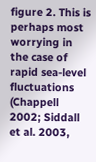figure 2. This is perhaps most worrying in the case of rapid sea-level fluctuations (Chappell 2002; Siddall et al. 2003,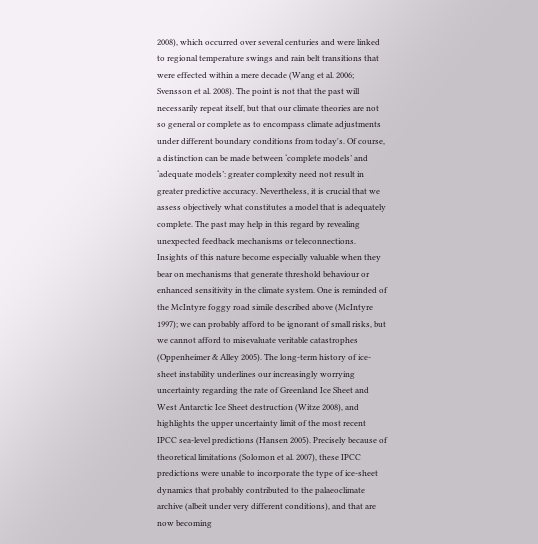2008), which occurred over several centuries and were linked to regional temperature swings and rain belt transitions that were effected within a mere decade (Wang et al. 2006; Svensson et al. 2008). The point is not that the past will necessarily repeat itself, but that our climate theories are not so general or complete as to encompass climate adjustments under different boundary conditions from today's. Of course, a distinction can be made between ‘complete models’ and ‘adequate models’: greater complexity need not result in greater predictive accuracy. Nevertheless, it is crucial that we assess objectively what constitutes a model that is adequately complete. The past may help in this regard by revealing unexpected feedback mechanisms or teleconnections. Insights of this nature become especially valuable when they bear on mechanisms that generate threshold behaviour or enhanced sensitivity in the climate system. One is reminded of the McIntyre foggy road simile described above (McIntyre 1997); we can probably afford to be ignorant of small risks, but we cannot afford to misevaluate veritable catastrophes (Oppenheimer & Alley 2005). The long-term history of ice-sheet instability underlines our increasingly worrying uncertainty regarding the rate of Greenland Ice Sheet and West Antarctic Ice Sheet destruction (Witze 2008), and highlights the upper uncertainty limit of the most recent IPCC sea-level predictions (Hansen 2005). Precisely because of theoretical limitations (Solomon et al. 2007), these IPCC predictions were unable to incorporate the type of ice-sheet dynamics that probably contributed to the palaeoclimate archive (albeit under very different conditions), and that are now becoming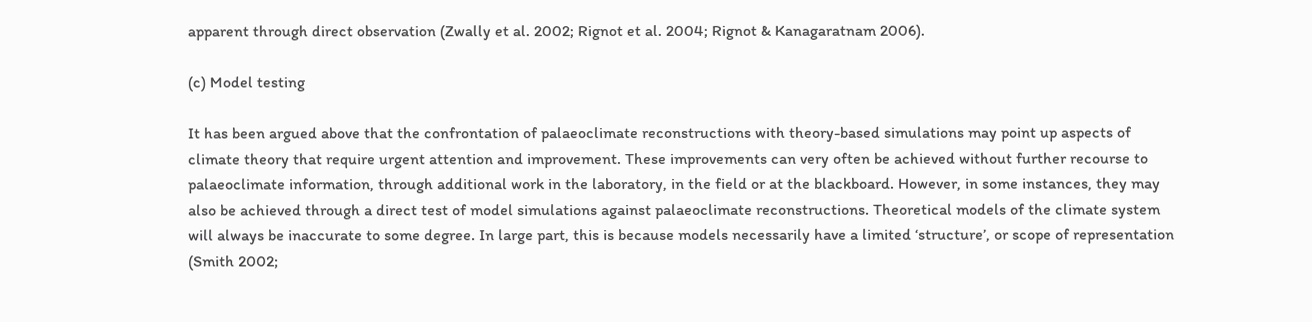apparent through direct observation (Zwally et al. 2002; Rignot et al. 2004; Rignot & Kanagaratnam 2006).

(c) Model testing

It has been argued above that the confrontation of palaeoclimate reconstructions with theory-based simulations may point up aspects of climate theory that require urgent attention and improvement. These improvements can very often be achieved without further recourse to palaeoclimate information, through additional work in the laboratory, in the field or at the blackboard. However, in some instances, they may also be achieved through a direct test of model simulations against palaeoclimate reconstructions. Theoretical models of the climate system will always be inaccurate to some degree. In large part, this is because models necessarily have a limited ‘structure’, or scope of representation (Smith 2002;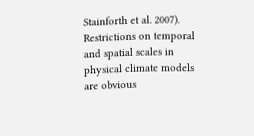Stainforth et al. 2007). Restrictions on temporal and spatial scales in physical climate models are obvious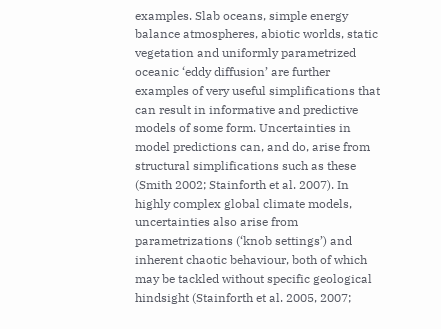examples. Slab oceans, simple energy balance atmospheres, abiotic worlds, static vegetation and uniformly parametrized oceanic ‘eddy diffusion’ are further examples of very useful simplifications that can result in informative and predictive models of some form. Uncertainties in model predictions can, and do, arise from structural simplifications such as these (Smith 2002; Stainforth et al. 2007). In highly complex global climate models, uncertainties also arise from parametrizations (‘knob settings’) and inherent chaotic behaviour, both of which may be tackled without specific geological hindsight (Stainforth et al. 2005, 2007;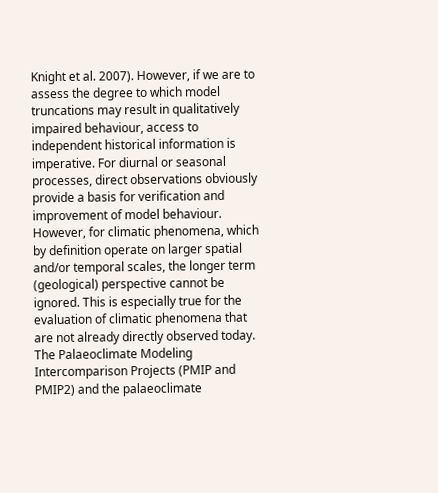Knight et al. 2007). However, if we are to assess the degree to which model truncations may result in qualitatively impaired behaviour, access to independent historical information is imperative. For diurnal or seasonal processes, direct observations obviously provide a basis for verification and improvement of model behaviour. However, for climatic phenomena, which by definition operate on larger spatial and/or temporal scales, the longer term (geological) perspective cannot be ignored. This is especially true for the evaluation of climatic phenomena that are not already directly observed today. The Palaeoclimate Modeling Intercomparison Projects (PMIP and PMIP2) and the palaeoclimate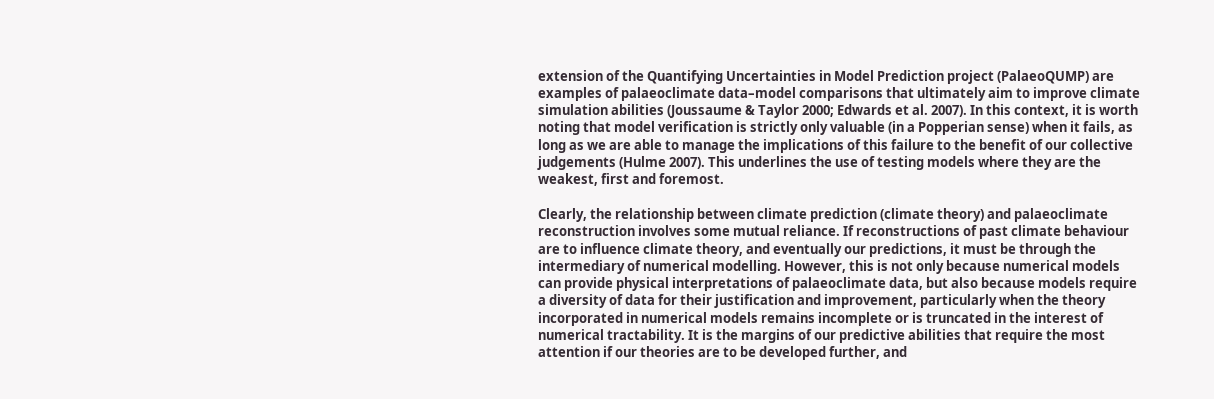extension of the Quantifying Uncertainties in Model Prediction project (PalaeoQUMP) are examples of palaeoclimate data–model comparisons that ultimately aim to improve climate simulation abilities (Joussaume & Taylor 2000; Edwards et al. 2007). In this context, it is worth noting that model verification is strictly only valuable (in a Popperian sense) when it fails, as long as we are able to manage the implications of this failure to the benefit of our collective judgements (Hulme 2007). This underlines the use of testing models where they are the weakest, first and foremost.

Clearly, the relationship between climate prediction (climate theory) and palaeoclimate reconstruction involves some mutual reliance. If reconstructions of past climate behaviour are to influence climate theory, and eventually our predictions, it must be through the intermediary of numerical modelling. However, this is not only because numerical models can provide physical interpretations of palaeoclimate data, but also because models require a diversity of data for their justification and improvement, particularly when the theory incorporated in numerical models remains incomplete or is truncated in the interest of numerical tractability. It is the margins of our predictive abilities that require the most attention if our theories are to be developed further, and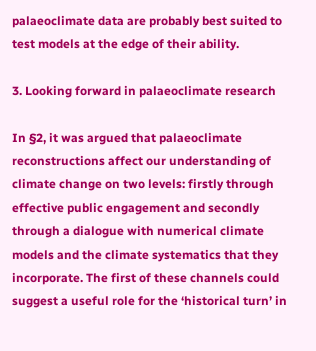palaeoclimate data are probably best suited to test models at the edge of their ability.

3. Looking forward in palaeoclimate research

In §2, it was argued that palaeoclimate reconstructions affect our understanding of climate change on two levels: firstly through effective public engagement and secondly through a dialogue with numerical climate models and the climate systematics that they incorporate. The first of these channels could suggest a useful role for the ‘historical turn’ in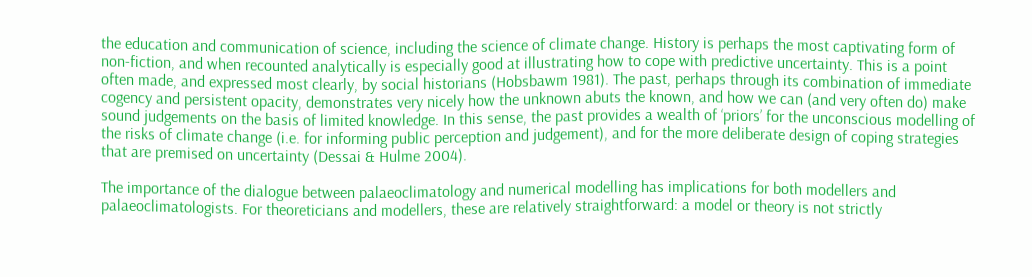the education and communication of science, including the science of climate change. History is perhaps the most captivating form of non-fiction, and when recounted analytically is especially good at illustrating how to cope with predictive uncertainty. This is a point often made, and expressed most clearly, by social historians (Hobsbawm 1981). The past, perhaps through its combination of immediate cogency and persistent opacity, demonstrates very nicely how the unknown abuts the known, and how we can (and very often do) make sound judgements on the basis of limited knowledge. In this sense, the past provides a wealth of ‘priors’ for the unconscious modelling of the risks of climate change (i.e. for informing public perception and judgement), and for the more deliberate design of coping strategies that are premised on uncertainty (Dessai & Hulme 2004).

The importance of the dialogue between palaeoclimatology and numerical modelling has implications for both modellers and palaeoclimatologists. For theoreticians and modellers, these are relatively straightforward: a model or theory is not strictly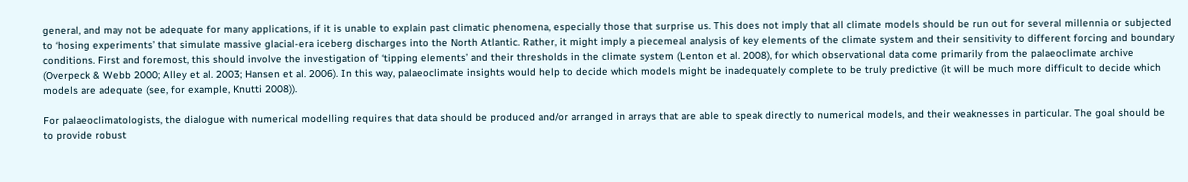general, and may not be adequate for many applications, if it is unable to explain past climatic phenomena, especially those that surprise us. This does not imply that all climate models should be run out for several millennia or subjected to ‘hosing experiments’ that simulate massive glacial-era iceberg discharges into the North Atlantic. Rather, it might imply a piecemeal analysis of key elements of the climate system and their sensitivity to different forcing and boundary conditions. First and foremost, this should involve the investigation of ‘tipping elements’ and their thresholds in the climate system (Lenton et al. 2008), for which observational data come primarily from the palaeoclimate archive (Overpeck & Webb 2000; Alley et al. 2003; Hansen et al. 2006). In this way, palaeoclimate insights would help to decide which models might be inadequately complete to be truly predictive (it will be much more difficult to decide which models are adequate (see, for example, Knutti 2008)).

For palaeoclimatologists, the dialogue with numerical modelling requires that data should be produced and/or arranged in arrays that are able to speak directly to numerical models, and their weaknesses in particular. The goal should be to provide robust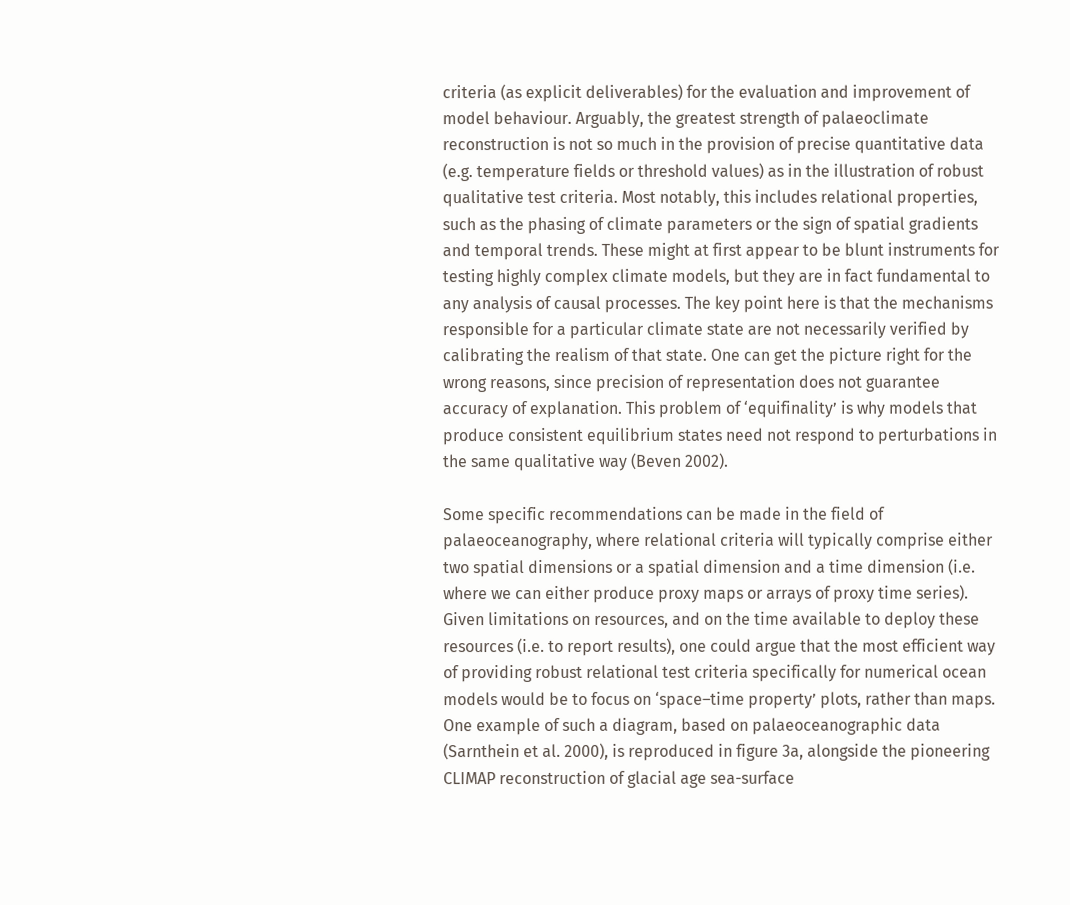criteria (as explicit deliverables) for the evaluation and improvement of model behaviour. Arguably, the greatest strength of palaeoclimate reconstruction is not so much in the provision of precise quantitative data (e.g. temperature fields or threshold values) as in the illustration of robust qualitative test criteria. Most notably, this includes relational properties, such as the phasing of climate parameters or the sign of spatial gradients and temporal trends. These might at first appear to be blunt instruments for testing highly complex climate models, but they are in fact fundamental to any analysis of causal processes. The key point here is that the mechanisms responsible for a particular climate state are not necessarily verified by calibrating the realism of that state. One can get the picture right for the wrong reasons, since precision of representation does not guarantee accuracy of explanation. This problem of ‘equifinality’ is why models that produce consistent equilibrium states need not respond to perturbations in the same qualitative way (Beven 2002).

Some specific recommendations can be made in the field of palaeoceanography, where relational criteria will typically comprise either two spatial dimensions or a spatial dimension and a time dimension (i.e. where we can either produce proxy maps or arrays of proxy time series). Given limitations on resources, and on the time available to deploy these resources (i.e. to report results), one could argue that the most efficient way of providing robust relational test criteria specifically for numerical ocean models would be to focus on ‘space–time property’ plots, rather than maps. One example of such a diagram, based on palaeoceanographic data (Sarnthein et al. 2000), is reproduced in figure 3a, alongside the pioneering CLIMAP reconstruction of glacial age sea-surface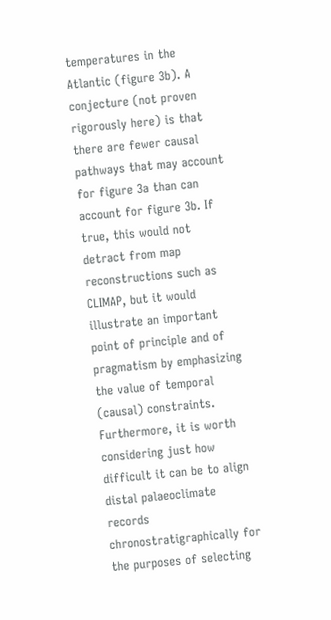temperatures in the Atlantic (figure 3b). A conjecture (not proven rigorously here) is that there are fewer causal pathways that may account for figure 3a than can account for figure 3b. If true, this would not detract from map reconstructions such as CLIMAP, but it would illustrate an important point of principle and of pragmatism by emphasizing the value of temporal (causal) constraints. Furthermore, it is worth considering just how difficult it can be to align distal palaeoclimate records chronostratigraphically for the purposes of selecting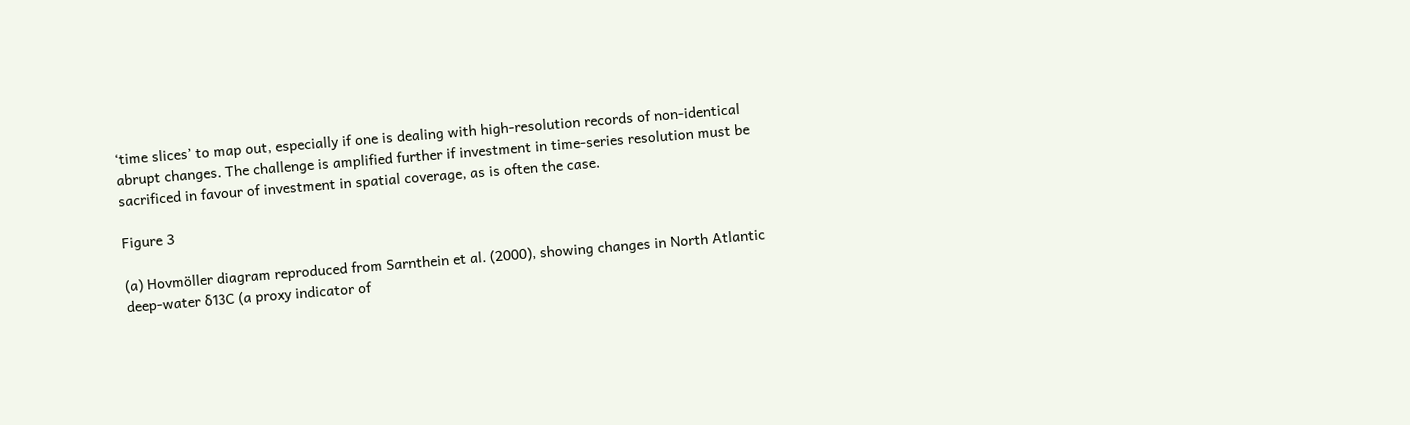‘time slices’ to map out, especially if one is dealing with high-resolution records of non-identical abrupt changes. The challenge is amplified further if investment in time-series resolution must be sacrificed in favour of investment in spatial coverage, as is often the case.

Figure 3

(a) Hovmöller diagram reproduced from Sarnthein et al. (2000), showing changes in North Atlantic deep-water δ13C (a proxy indicator of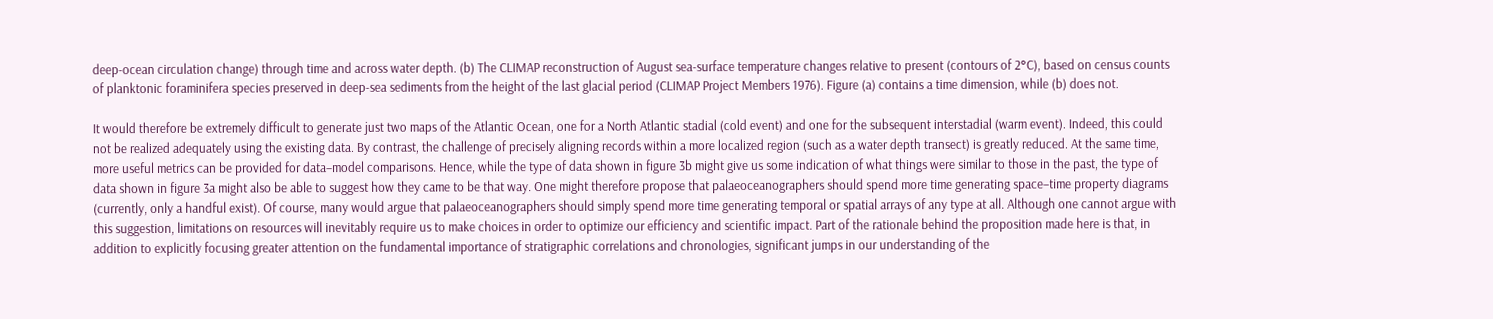deep-ocean circulation change) through time and across water depth. (b) The CLIMAP reconstruction of August sea-surface temperature changes relative to present (contours of 2°C), based on census counts of planktonic foraminifera species preserved in deep-sea sediments from the height of the last glacial period (CLIMAP Project Members 1976). Figure (a) contains a time dimension, while (b) does not.

It would therefore be extremely difficult to generate just two maps of the Atlantic Ocean, one for a North Atlantic stadial (cold event) and one for the subsequent interstadial (warm event). Indeed, this could not be realized adequately using the existing data. By contrast, the challenge of precisely aligning records within a more localized region (such as a water depth transect) is greatly reduced. At the same time, more useful metrics can be provided for data–model comparisons. Hence, while the type of data shown in figure 3b might give us some indication of what things were similar to those in the past, the type of data shown in figure 3a might also be able to suggest how they came to be that way. One might therefore propose that palaeoceanographers should spend more time generating space–time property diagrams (currently, only a handful exist). Of course, many would argue that palaeoceanographers should simply spend more time generating temporal or spatial arrays of any type at all. Although one cannot argue with this suggestion, limitations on resources will inevitably require us to make choices in order to optimize our efficiency and scientific impact. Part of the rationale behind the proposition made here is that, in addition to explicitly focusing greater attention on the fundamental importance of stratigraphic correlations and chronologies, significant jumps in our understanding of the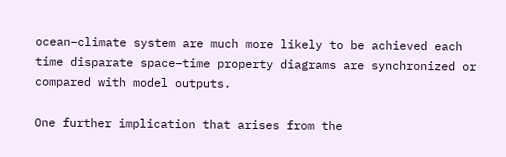ocean–climate system are much more likely to be achieved each time disparate space–time property diagrams are synchronized or compared with model outputs.

One further implication that arises from the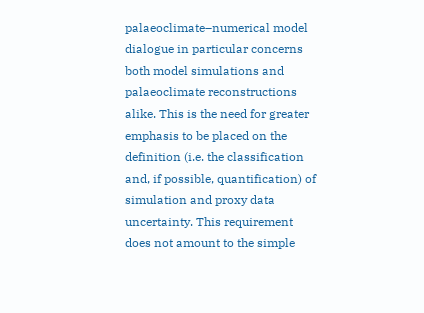palaeoclimate–numerical model dialogue in particular concerns both model simulations and palaeoclimate reconstructions alike. This is the need for greater emphasis to be placed on the definition (i.e. the classification and, if possible, quantification) of simulation and proxy data uncertainty. This requirement does not amount to the simple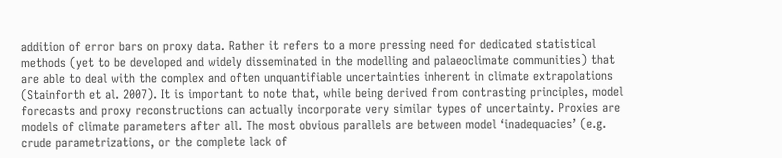addition of error bars on proxy data. Rather it refers to a more pressing need for dedicated statistical methods (yet to be developed and widely disseminated in the modelling and palaeoclimate communities) that are able to deal with the complex and often unquantifiable uncertainties inherent in climate extrapolations (Stainforth et al. 2007). It is important to note that, while being derived from contrasting principles, model forecasts and proxy reconstructions can actually incorporate very similar types of uncertainty. Proxies are models of climate parameters after all. The most obvious parallels are between model ‘inadequacies’ (e.g. crude parametrizations, or the complete lack of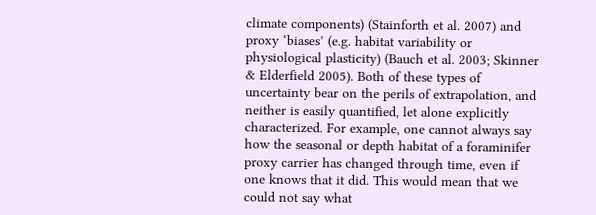climate components) (Stainforth et al. 2007) and proxy ‘biases’ (e.g. habitat variability or physiological plasticity) (Bauch et al. 2003; Skinner & Elderfield 2005). Both of these types of uncertainty bear on the perils of extrapolation, and neither is easily quantified, let alone explicitly characterized. For example, one cannot always say how the seasonal or depth habitat of a foraminifer proxy carrier has changed through time, even if one knows that it did. This would mean that we could not say what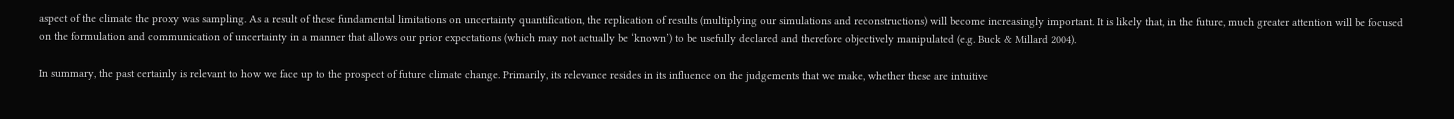aspect of the climate the proxy was sampling. As a result of these fundamental limitations on uncertainty quantification, the replication of results (multiplying our simulations and reconstructions) will become increasingly important. It is likely that, in the future, much greater attention will be focused on the formulation and communication of uncertainty in a manner that allows our prior expectations (which may not actually be ‘known’) to be usefully declared and therefore objectively manipulated (e.g. Buck & Millard 2004).

In summary, the past certainly is relevant to how we face up to the prospect of future climate change. Primarily, its relevance resides in its influence on the judgements that we make, whether these are intuitive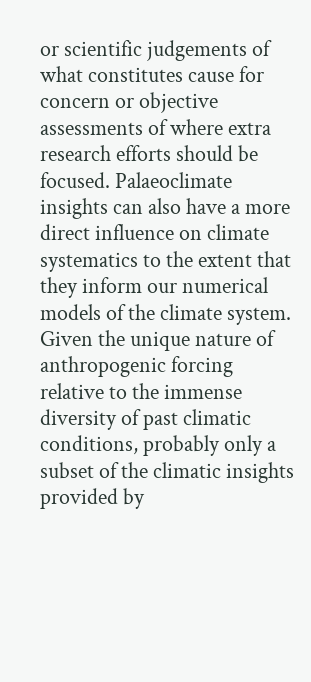or scientific judgements of what constitutes cause for concern or objective assessments of where extra research efforts should be focused. Palaeoclimate insights can also have a more direct influence on climate systematics to the extent that they inform our numerical models of the climate system. Given the unique nature of anthropogenic forcing relative to the immense diversity of past climatic conditions, probably only a subset of the climatic insights provided by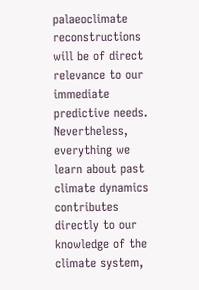palaeoclimate reconstructions will be of direct relevance to our immediate predictive needs. Nevertheless, everything we learn about past climate dynamics contributes directly to our knowledge of the climate system,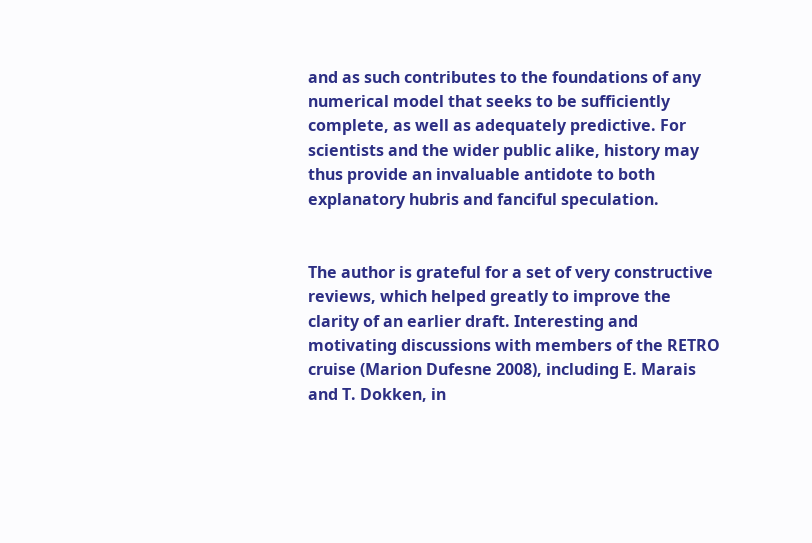and as such contributes to the foundations of any numerical model that seeks to be sufficiently complete, as well as adequately predictive. For scientists and the wider public alike, history may thus provide an invaluable antidote to both explanatory hubris and fanciful speculation.


The author is grateful for a set of very constructive reviews, which helped greatly to improve the clarity of an earlier draft. Interesting and motivating discussions with members of the RETRO cruise (Marion Dufesne 2008), including E. Marais and T. Dokken, in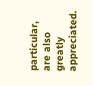particular, are also greatly appreciated.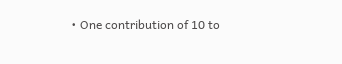• One contribution of 10 to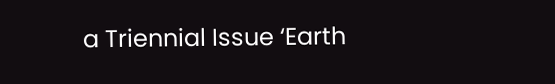a Triennial Issue ‘Earth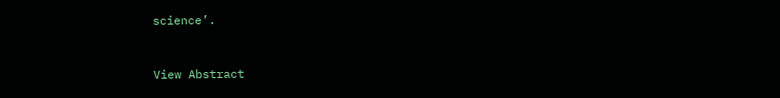science’.


View Abstract